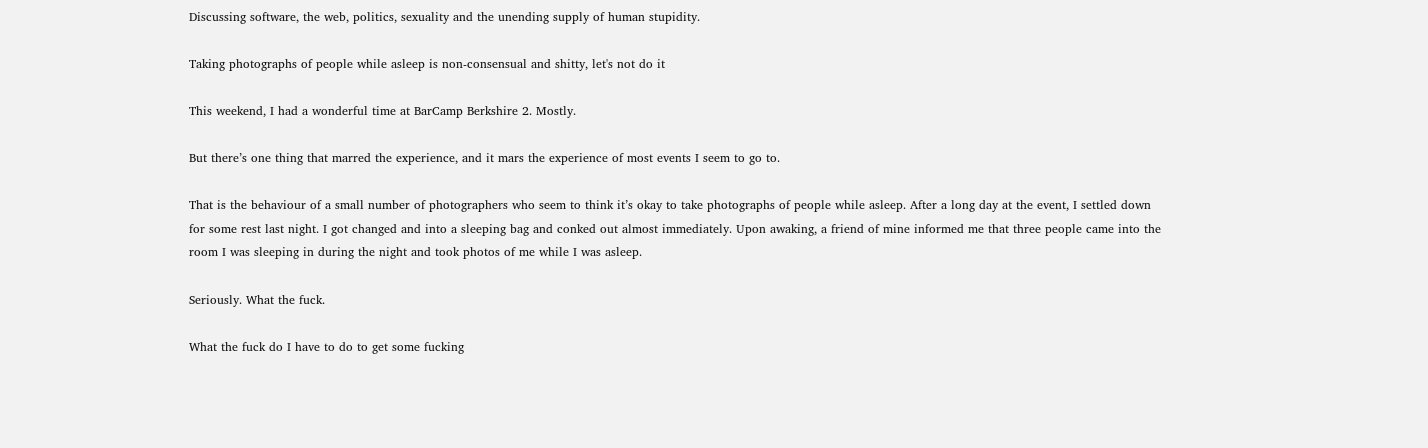Discussing software, the web, politics, sexuality and the unending supply of human stupidity.

Taking photographs of people while asleep is non-consensual and shitty, let's not do it

This weekend, I had a wonderful time at BarCamp Berkshire 2. Mostly.

But there’s one thing that marred the experience, and it mars the experience of most events I seem to go to.

That is the behaviour of a small number of photographers who seem to think it’s okay to take photographs of people while asleep. After a long day at the event, I settled down for some rest last night. I got changed and into a sleeping bag and conked out almost immediately. Upon awaking, a friend of mine informed me that three people came into the room I was sleeping in during the night and took photos of me while I was asleep.

Seriously. What the fuck.

What the fuck do I have to do to get some fucking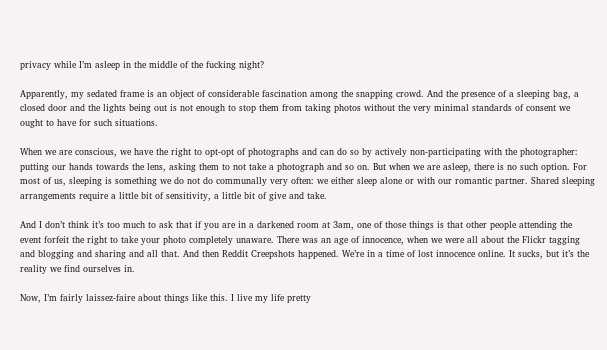privacy while I’m asleep in the middle of the fucking night?

Apparently, my sedated frame is an object of considerable fascination among the snapping crowd. And the presence of a sleeping bag, a closed door and the lights being out is not enough to stop them from taking photos without the very minimal standards of consent we ought to have for such situations.

When we are conscious, we have the right to opt-opt of photographs and can do so by actively non-participating with the photographer: putting our hands towards the lens, asking them to not take a photograph and so on. But when we are asleep, there is no such option. For most of us, sleeping is something we do not do communally very often: we either sleep alone or with our romantic partner. Shared sleeping arrangements require a little bit of sensitivity, a little bit of give and take.

And I don’t think it’s too much to ask that if you are in a darkened room at 3am, one of those things is that other people attending the event forfeit the right to take your photo completely unaware. There was an age of innocence, when we were all about the Flickr tagging and blogging and sharing and all that. And then Reddit Creepshots happened. We’re in a time of lost innocence online. It sucks, but it’s the reality we find ourselves in.

Now, I’m fairly laissez-faire about things like this. I live my life pretty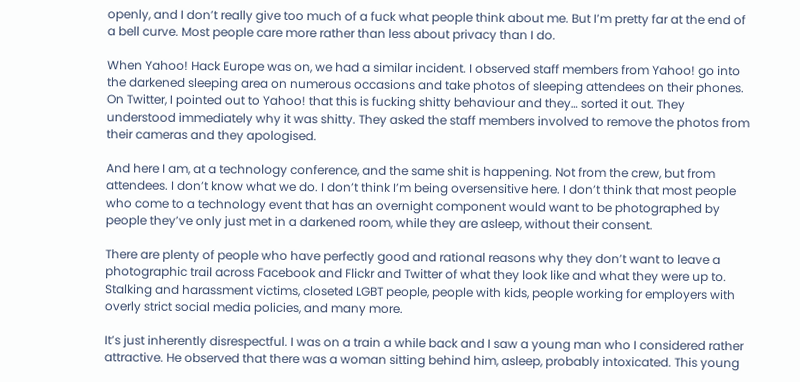openly, and I don’t really give too much of a fuck what people think about me. But I’m pretty far at the end of a bell curve. Most people care more rather than less about privacy than I do.

When Yahoo! Hack Europe was on, we had a similar incident. I observed staff members from Yahoo! go into the darkened sleeping area on numerous occasions and take photos of sleeping attendees on their phones. On Twitter, I pointed out to Yahoo! that this is fucking shitty behaviour and they… sorted it out. They understood immediately why it was shitty. They asked the staff members involved to remove the photos from their cameras and they apologised.

And here I am, at a technology conference, and the same shit is happening. Not from the crew, but from attendees. I don’t know what we do. I don’t think I’m being oversensitive here. I don’t think that most people who come to a technology event that has an overnight component would want to be photographed by people they’ve only just met in a darkened room, while they are asleep, without their consent.

There are plenty of people who have perfectly good and rational reasons why they don’t want to leave a photographic trail across Facebook and Flickr and Twitter of what they look like and what they were up to. Stalking and harassment victims, closeted LGBT people, people with kids, people working for employers with overly strict social media policies, and many more.

It’s just inherently disrespectful. I was on a train a while back and I saw a young man who I considered rather attractive. He observed that there was a woman sitting behind him, asleep, probably intoxicated. This young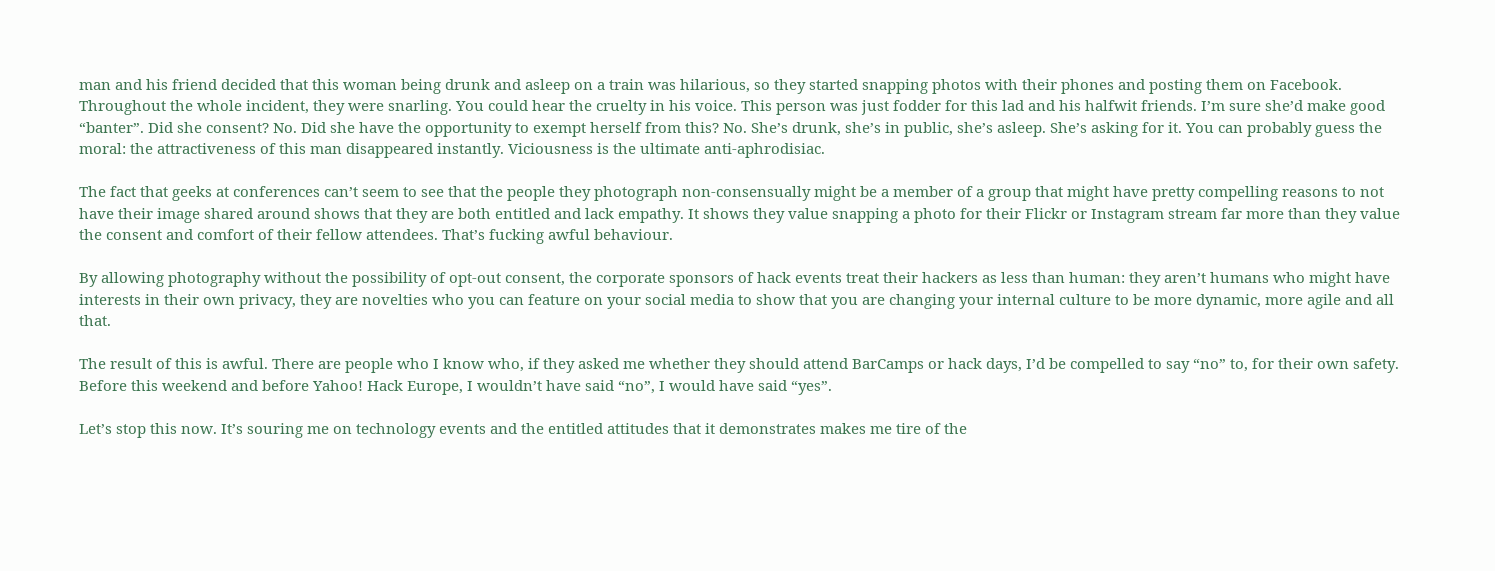man and his friend decided that this woman being drunk and asleep on a train was hilarious, so they started snapping photos with their phones and posting them on Facebook. Throughout the whole incident, they were snarling. You could hear the cruelty in his voice. This person was just fodder for this lad and his halfwit friends. I’m sure she’d make good “banter”. Did she consent? No. Did she have the opportunity to exempt herself from this? No. She’s drunk, she’s in public, she’s asleep. She’s asking for it. You can probably guess the moral: the attractiveness of this man disappeared instantly. Viciousness is the ultimate anti-aphrodisiac.

The fact that geeks at conferences can’t seem to see that the people they photograph non-consensually might be a member of a group that might have pretty compelling reasons to not have their image shared around shows that they are both entitled and lack empathy. It shows they value snapping a photo for their Flickr or Instagram stream far more than they value the consent and comfort of their fellow attendees. That’s fucking awful behaviour.

By allowing photography without the possibility of opt-out consent, the corporate sponsors of hack events treat their hackers as less than human: they aren’t humans who might have interests in their own privacy, they are novelties who you can feature on your social media to show that you are changing your internal culture to be more dynamic, more agile and all that.

The result of this is awful. There are people who I know who, if they asked me whether they should attend BarCamps or hack days, I’d be compelled to say “no” to, for their own safety. Before this weekend and before Yahoo! Hack Europe, I wouldn’t have said “no”, I would have said “yes”.

Let’s stop this now. It’s souring me on technology events and the entitled attitudes that it demonstrates makes me tire of the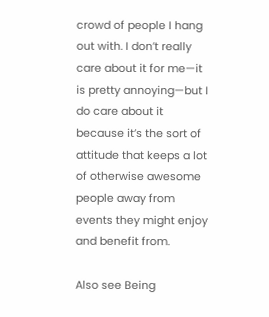crowd of people I hang out with. I don’t really care about it for me—it is pretty annoying—but I do care about it because it’s the sort of attitude that keeps a lot of otherwise awesome people away from events they might enjoy and benefit from.

Also see Being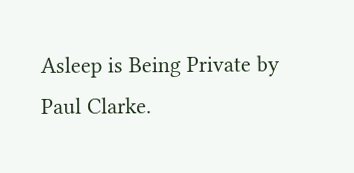Asleep is Being Private by Paul Clarke.